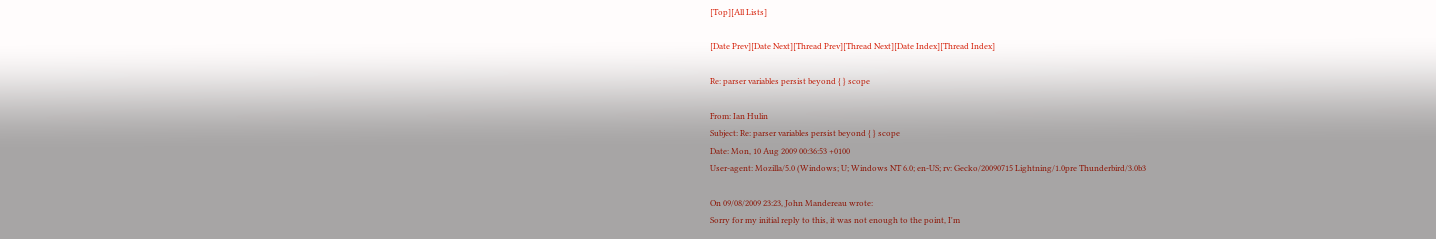[Top][All Lists]

[Date Prev][Date Next][Thread Prev][Thread Next][Date Index][Thread Index]

Re: parser variables persist beyond { } scope

From: Ian Hulin
Subject: Re: parser variables persist beyond { } scope
Date: Mon, 10 Aug 2009 00:36:53 +0100
User-agent: Mozilla/5.0 (Windows; U; Windows NT 6.0; en-US; rv: Gecko/20090715 Lightning/1.0pre Thunderbird/3.0b3

On 09/08/2009 23:23, John Mandereau wrote:
Sorry for my initial reply to this, it was not enough to the point, I'm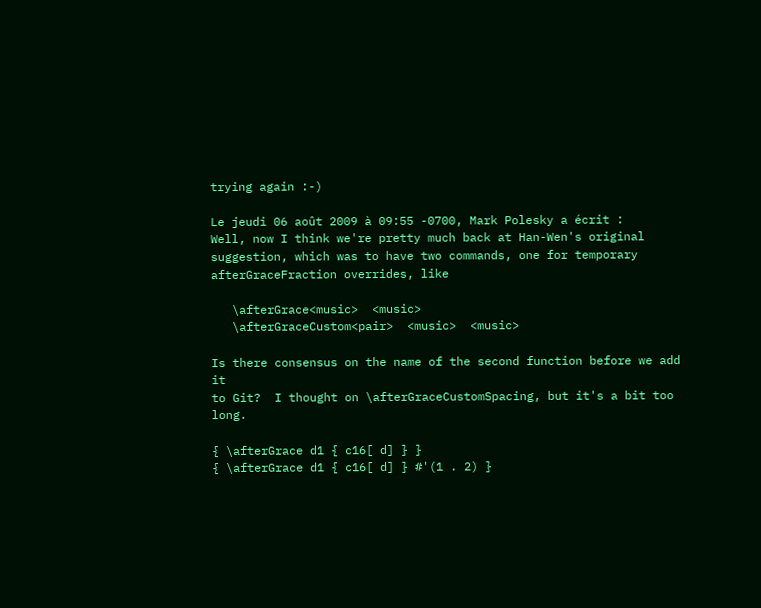trying again :-)

Le jeudi 06 août 2009 à 09:55 -0700, Mark Polesky a écrit :
Well, now I think we're pretty much back at Han-Wen's original
suggestion, which was to have two commands, one for temporary
afterGraceFraction overrides, like

   \afterGrace<music>  <music>
   \afterGraceCustom<pair>  <music>  <music>

Is there consensus on the name of the second function before we add it
to Git?  I thought on \afterGraceCustomSpacing, but it's a bit too long.

{ \afterGrace d1 { c16[ d] } }
{ \afterGrace d1 { c16[ d] } #'(1 . 2) }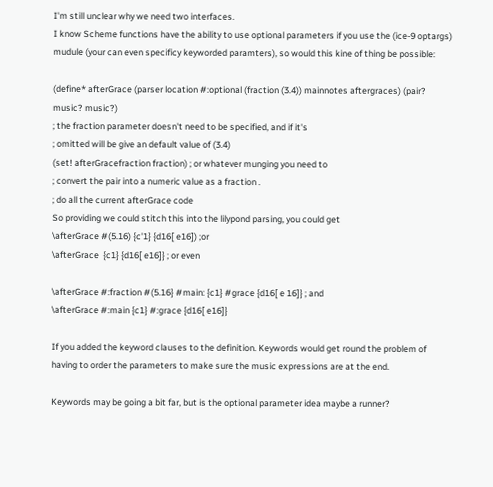I'm still unclear why we need two interfaces.
I know Scheme functions have the ability to use optional parameters if you use the (ice-9 optargs) mudule (your can even specificy keyworded paramters), so would this kine of thing be possible:

(define* afterGrace (parser location #:optional (fraction (3.4)) mainnotes aftergraces) (pair? music? music?)
; the fraction parameter doesn't need to be specified, and if it's
; omitted will be give an default value of (3.4)
(set! afterGracefraction fraction) ; or whatever munging you need to
; convert the pair into a numeric value as a fraction .
; do all the current afterGrace code
So providing we could stitch this into the lilypond parsing, you could get
\afterGrace #(5.16) {c'1} {d16[ e16]) ;or
\afterGrace  {c1} {d16[ e16]} ; or even

\afterGrace #:fraction #(5.16} #main: {c1} #grace {d16[ e 16]} ; and
\afterGrace #:main {c1} #:grace {d16[ e16]}

If you added the keyword clauses to the definition. Keywords would get round the problem of having to order the parameters to make sure the music expressions are at the end.

Keywords may be going a bit far, but is the optional parameter idea maybe a runner?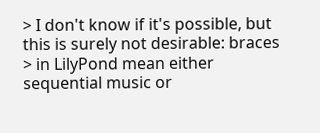> I don't know if it's possible, but this is surely not desirable: braces
> in LilyPond mean either sequential music or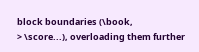block boundaries (\book,
> \score...), overloading them further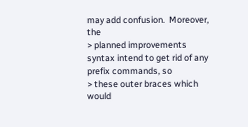may add confusion.  Moreover, the
> planned improvements syntax intend to get rid of any prefix commands, so
> these outer braces which would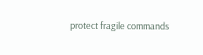protect fragile commands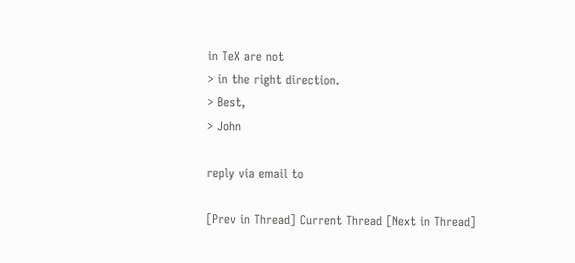in TeX are not
> in the right direction.
> Best,
> John

reply via email to

[Prev in Thread] Current Thread [Next in Thread]